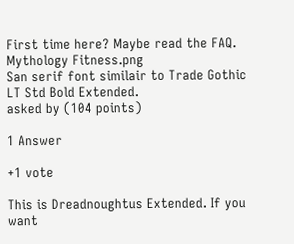First time here? Maybe read the FAQ.
Mythology Fitness.png
San serif font similair to Trade Gothic LT Std Bold Extended.
asked by (104 points)

1 Answer

+1 vote

This is Dreadnoughtus Extended. If you want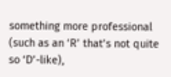something more professional (such as an ‘R’ that’s not quite so ‘D’-like),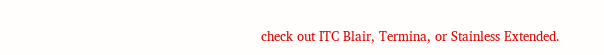check out ITC Blair, Termina, or Stainless Extended.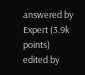answered by Expert (3.9k points)
edited by